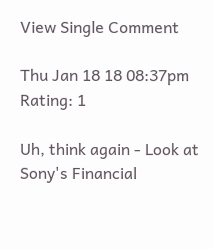View Single Comment

Thu Jan 18 18 08:37pm
Rating: 1

Uh, think again - Look at Sony's Financial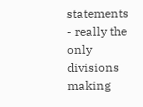statements - really the only divisions making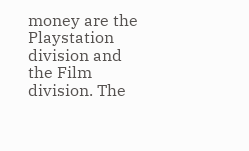money are the Playstation division and the Film division. The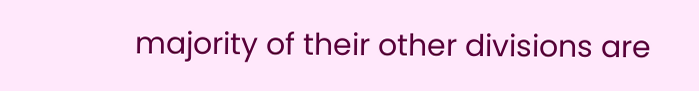majority of their other divisions are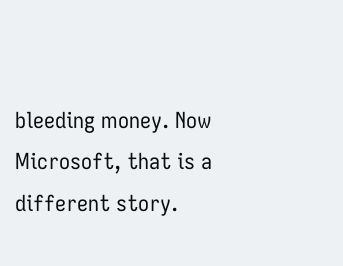bleeding money. Now Microsoft, that is a different story.